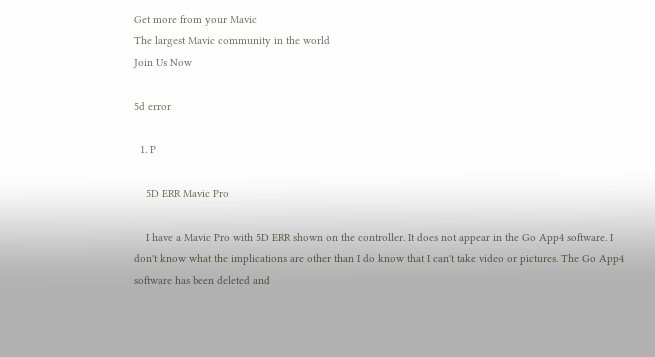Get more from your Mavic
The largest Mavic community in the world
Join Us Now

5d error

  1. P

    5D ERR Mavic Pro

    I have a Mavic Pro with 5D ERR shown on the controller. It does not appear in the Go App4 software. I don't know what the implications are other than I do know that I can't take video or pictures. The Go App4 software has been deleted and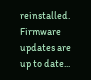reinstalled. Firmware updates are up to date...